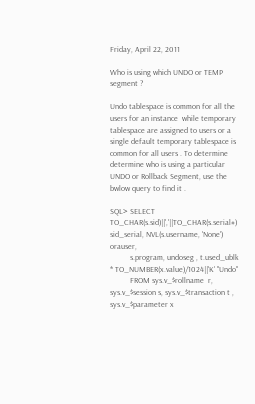Friday, April 22, 2011

Who is using which UNDO or TEMP segment ?

Undo tablespace is common for all the users for an instance  while temporary tablespace are assigned to users or a single default temporary tablespace is common for all users . To determine determine who is using a particular UNDO or Rollback Segment, use the bwlow query to find it .

SQL> SELECT TO_CHAR(s.sid)||','||TO_CHAR(s.serial#) sid_serial, NVL(s.username, 'None') orauser,
          s.program, undoseg , t.used_ublk * TO_NUMBER(x.value)/1024||'K' "Undo"
          FROM sys.v_$rollname  r, sys.v_$session s, sys.v_$transaction t , sys.v_$parameter x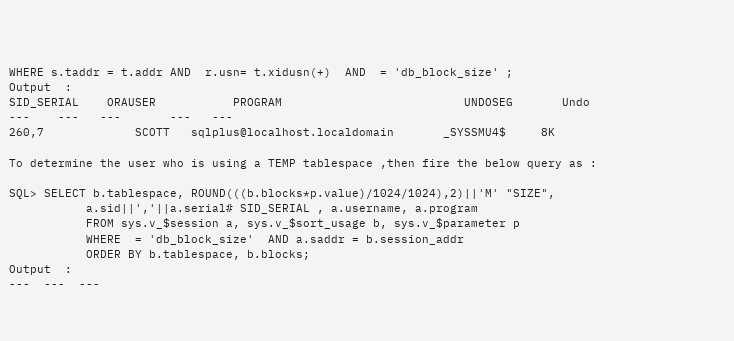WHERE s.taddr = t.addr AND  r.usn= t.xidusn(+)  AND  = 'db_block_size' ;
Output  :
SID_SERIAL    ORAUSER           PROGRAM                          UNDOSEG       Undo
---    ---   ---       ---   ---
260,7             SCOTT   sqlplus@localhost.localdomain       _SYSSMU4$     8K

To determine the user who is using a TEMP tablespace ,then fire the below query as :

SQL> SELECT b.tablespace, ROUND(((b.blocks*p.value)/1024/1024),2)||'M' "SIZE",
           a.sid||','||a.serial# SID_SERIAL , a.username, a.program
           FROM sys.v_$session a, sys.v_$sort_usage b, sys.v_$parameter p
           WHERE  = 'db_block_size'  AND a.saddr = b.session_addr
           ORDER BY b.tablespace, b.blocks;
Output  :
---  ---  ---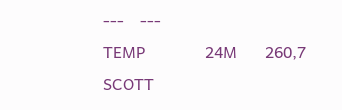---    ---
TEMP               24M       260,7                SCOTT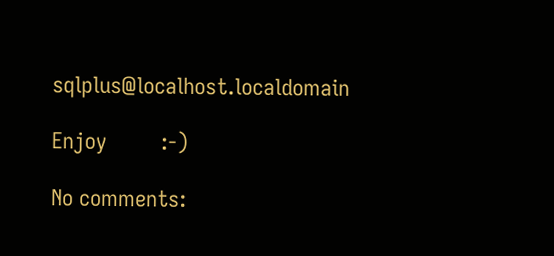sqlplus@localhost.localdomain

Enjoy         :-)

No comments: